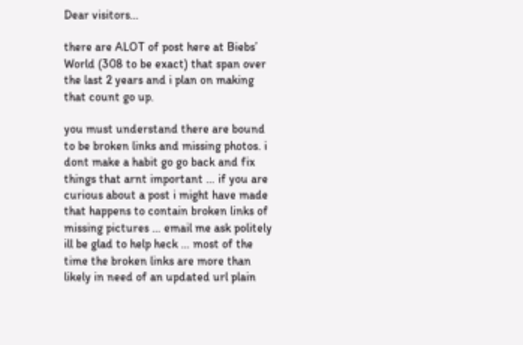Dear visitors…

there are ALOT of post here at Biebs’ World (308 to be exact) that span over the last 2 years and i plan on making that count go up.

you must understand there are bound to be broken links and missing photos. i dont make a habit go go back and fix things that arnt important … if you are curious about a post i might have made that happens to contain broken links of missing pictures … email me ask politely ill be glad to help heck … most of the time the broken links are more than likely in need of an updated url plain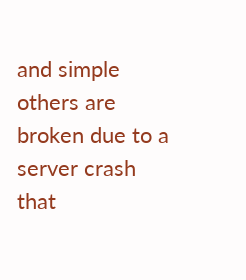and simple others are broken due to a server crash that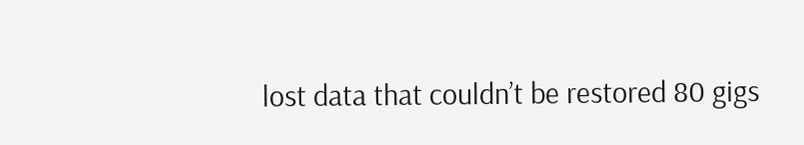lost data that couldn’t be restored 80 gigs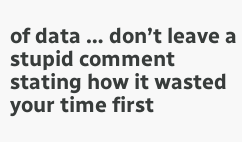of data … don’t leave a stupid comment stating how it wasted your time first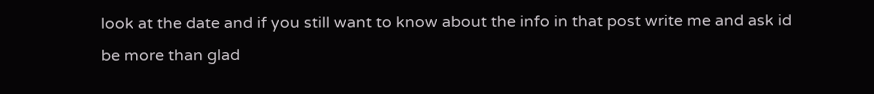look at the date and if you still want to know about the info in that post write me and ask id be more than glad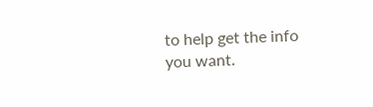to help get the info you want.